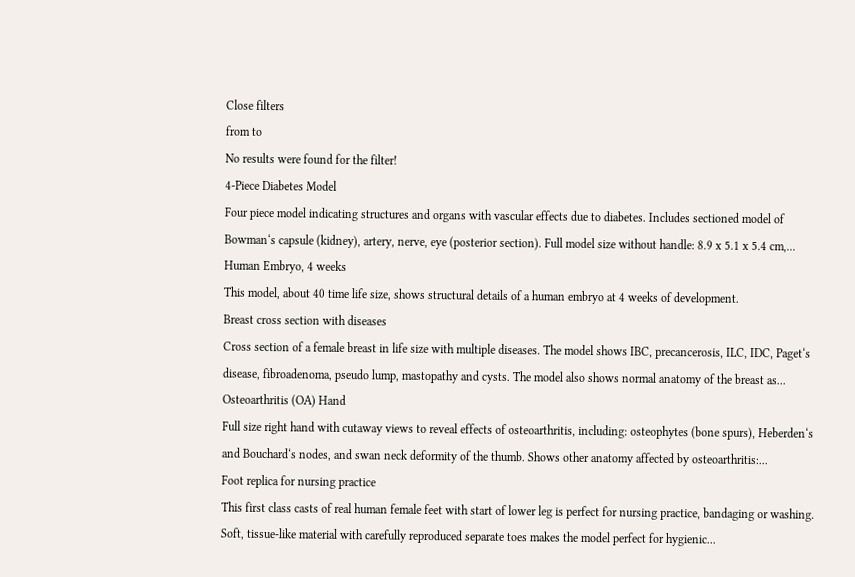Close filters
from to
No results were found for the filter!
4-Piece Diabetes Model
Four piece model indicating structures and organs with vascular effects due to diabetes. Includes sectioned model of Bowman‘s capsule (kidney), artery, nerve, eye (posterior section). Full model size without handle: 8.9 x 5.1 x 5.4 cm,...
Human Embryo, 4 weeks
This model, about 40 time life size, shows structural details of a human embryo at 4 weeks of development.
Breast cross section with diseases
Cross section of a female breast in life size with multiple diseases. The model shows IBC, precancerosis, ILC, IDC, Paget‘s disease, fibroadenoma, pseudo lump, mastopathy and cysts. The model also shows normal anatomy of the breast as...
Osteoarthritis (OA) Hand
Full size right hand with cutaway views to reveal effects of osteoarthritis, including: osteophytes (bone spurs), Heberden‘s and Bouchard‘s nodes, and swan neck deformity of the thumb. Shows other anatomy affected by osteoarthritis:...
Foot replica for nursing practice
This first class casts of real human female feet with start of lower leg is perfect for nursing practice, bandaging or washing. Soft, tissue-like material with carefully reproduced separate toes makes the model perfect for hygienic...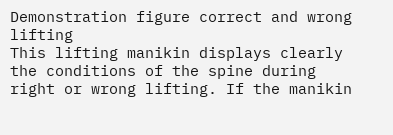Demonstration figure correct and wrong lifting
This lifting manikin displays clearly the conditions of the spine during right or wrong lifting. If the manikin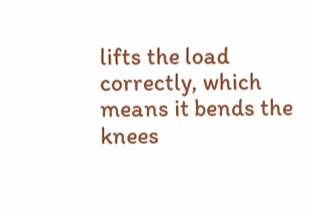lifts the load correctly, which means it bends the knees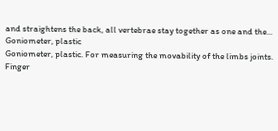and straightens the back, all vertebrae stay together as one and the...
Goniometer, plastic
Goniometer, plastic. For measuring the movability of the limbs joints.
Finger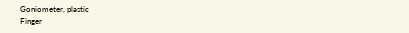Goniometer, plastic
Finger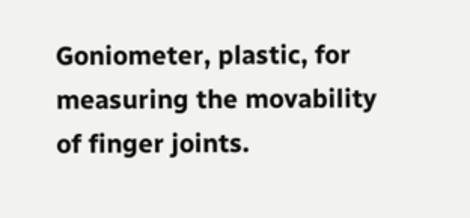Goniometer, plastic, for measuring the movability of finger joints.